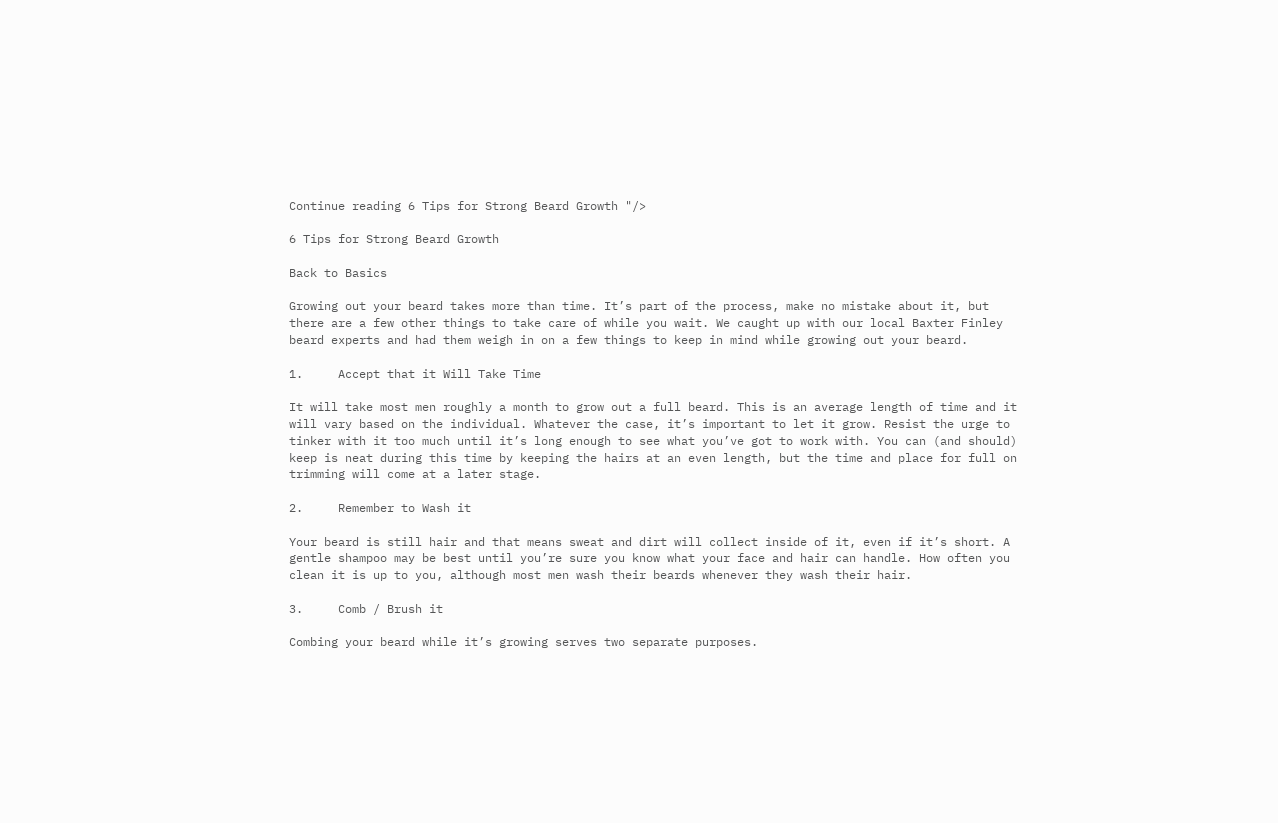Continue reading 6 Tips for Strong Beard Growth "/>

6 Tips for Strong Beard Growth

Back to Basics

Growing out your beard takes more than time. It’s part of the process, make no mistake about it, but there are a few other things to take care of while you wait. We caught up with our local Baxter Finley beard experts and had them weigh in on a few things to keep in mind while growing out your beard.

1.     Accept that it Will Take Time

It will take most men roughly a month to grow out a full beard. This is an average length of time and it will vary based on the individual. Whatever the case, it’s important to let it grow. Resist the urge to tinker with it too much until it’s long enough to see what you’ve got to work with. You can (and should) keep is neat during this time by keeping the hairs at an even length, but the time and place for full on trimming will come at a later stage.

2.     Remember to Wash it

Your beard is still hair and that means sweat and dirt will collect inside of it, even if it’s short. A gentle shampoo may be best until you’re sure you know what your face and hair can handle. How often you clean it is up to you, although most men wash their beards whenever they wash their hair.

3.     Comb / Brush it

Combing your beard while it’s growing serves two separate purposes.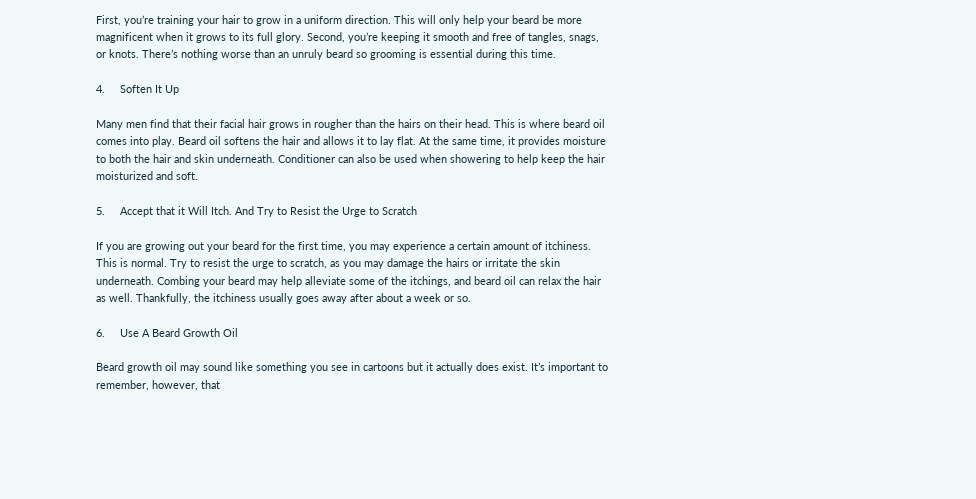First, you’re training your hair to grow in a uniform direction. This will only help your beard be more magnificent when it grows to its full glory. Second, you’re keeping it smooth and free of tangles, snags, or knots. There’s nothing worse than an unruly beard so grooming is essential during this time.

4.     Soften It Up

Many men find that their facial hair grows in rougher than the hairs on their head. This is where beard oil comes into play. Beard oil softens the hair and allows it to lay flat. At the same time, it provides moisture to both the hair and skin underneath. Conditioner can also be used when showering to help keep the hair moisturized and soft.

5.     Accept that it Will Itch. And Try to Resist the Urge to Scratch

If you are growing out your beard for the first time, you may experience a certain amount of itchiness. This is normal. Try to resist the urge to scratch, as you may damage the hairs or irritate the skin underneath. Combing your beard may help alleviate some of the itchings, and beard oil can relax the hair as well. Thankfully, the itchiness usually goes away after about a week or so.

6.     Use A Beard Growth Oil

Beard growth oil may sound like something you see in cartoons but it actually does exist. It’s important to remember, however, that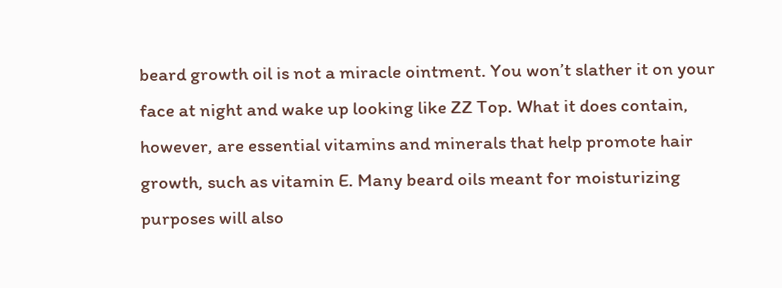beard growth oil is not a miracle ointment. You won’t slather it on your face at night and wake up looking like ZZ Top. What it does contain, however, are essential vitamins and minerals that help promote hair growth, such as vitamin E. Many beard oils meant for moisturizing purposes will also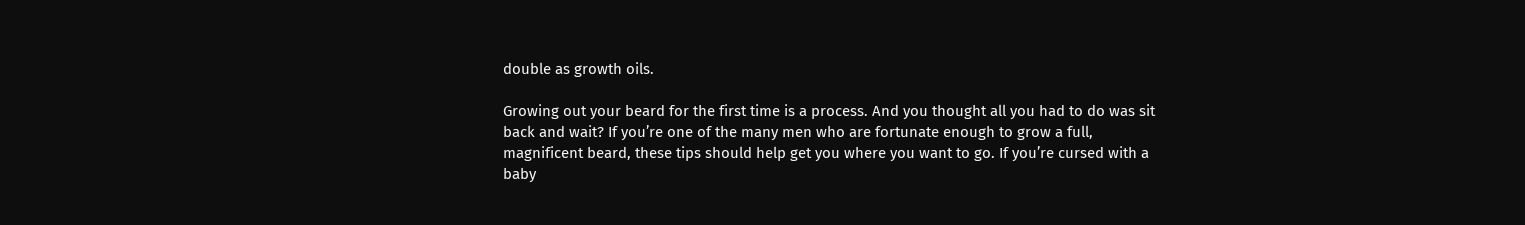double as growth oils.

Growing out your beard for the first time is a process. And you thought all you had to do was sit back and wait? If you’re one of the many men who are fortunate enough to grow a full, magnificent beard, these tips should help get you where you want to go. If you’re cursed with a baby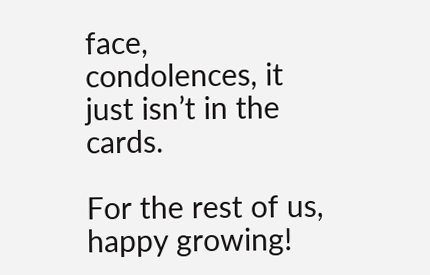face, condolences, it just isn’t in the cards.

For the rest of us, happy growing!